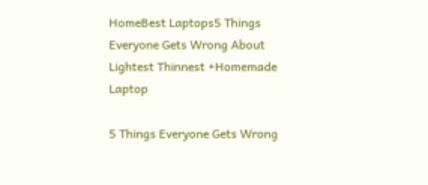HomeBest Laptops5 Things Everyone Gets Wrong About Lightest Thinnest +Homemade Laptop

5 Things Everyone Gets Wrong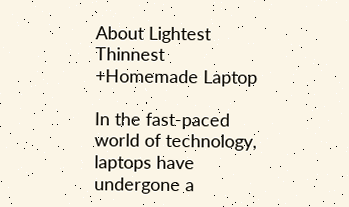About Lightest Thinnest +Homemade Laptop

In the fast-paced world of technology, laptops have undergone a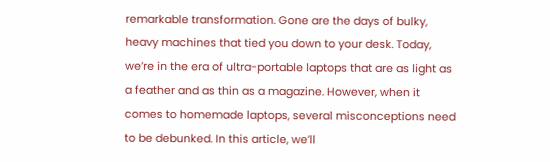remarkable transformation. Gone are the days of bulky, heavy machines that tied you down to your desk. Today, we’re in the era of ultra-portable laptops that are as light as a feather and as thin as a magazine. However, when it comes to homemade laptops, several misconceptions need to be debunked. In this article, we’ll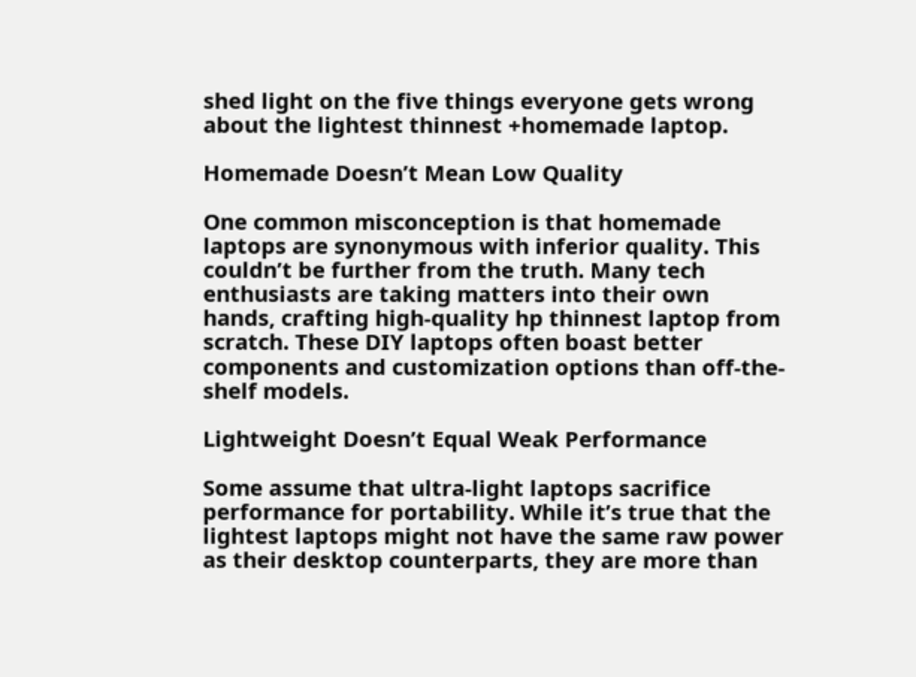shed light on the five things everyone gets wrong about the lightest thinnest +homemade laptop.

Homemade Doesn’t Mean Low Quality

One common misconception is that homemade laptops are synonymous with inferior quality. This couldn’t be further from the truth. Many tech enthusiasts are taking matters into their own hands, crafting high-quality hp thinnest laptop from scratch. These DIY laptops often boast better components and customization options than off-the-shelf models.

Lightweight Doesn’t Equal Weak Performance

Some assume that ultra-light laptops sacrifice performance for portability. While it’s true that the lightest laptops might not have the same raw power as their desktop counterparts, they are more than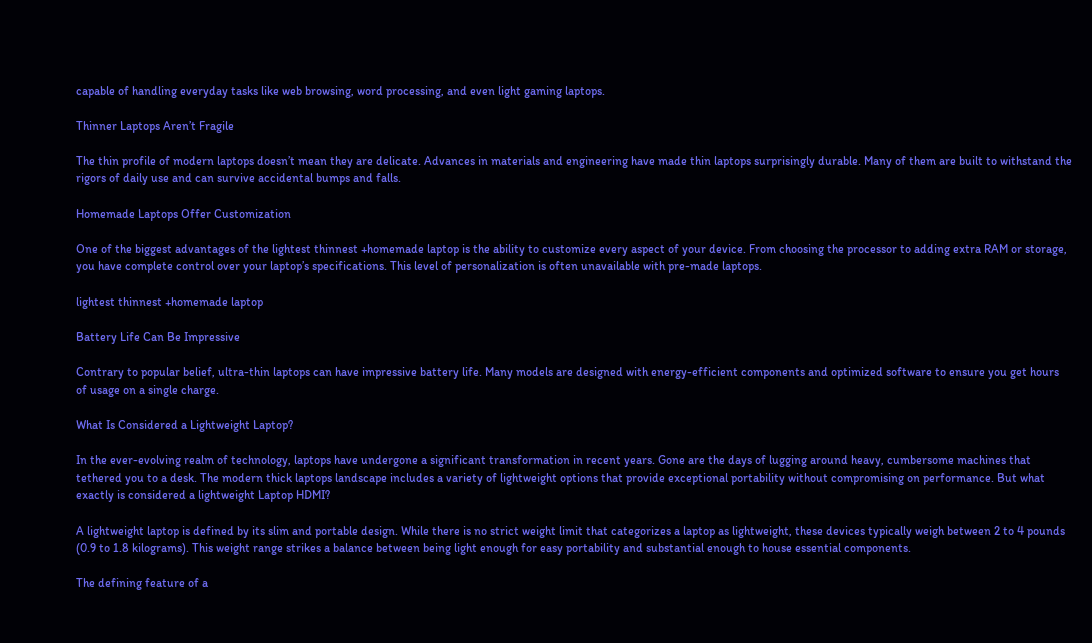capable of handling everyday tasks like web browsing, word processing, and even light gaming laptops.

Thinner Laptops Aren’t Fragile

The thin profile of modern laptops doesn’t mean they are delicate. Advances in materials and engineering have made thin laptops surprisingly durable. Many of them are built to withstand the rigors of daily use and can survive accidental bumps and falls.

Homemade Laptops Offer Customization

One of the biggest advantages of the lightest thinnest +homemade laptop is the ability to customize every aspect of your device. From choosing the processor to adding extra RAM or storage, you have complete control over your laptop’s specifications. This level of personalization is often unavailable with pre-made laptops.

lightest thinnest +homemade laptop

Battery Life Can Be Impressive

Contrary to popular belief, ultra-thin laptops can have impressive battery life. Many models are designed with energy-efficient components and optimized software to ensure you get hours of usage on a single charge.

What Is Considered a Lightweight Laptop?

In the ever-evolving realm of technology, laptops have undergone a significant transformation in recent years. Gone are the days of lugging around heavy, cumbersome machines that tethered you to a desk. The modern thick laptops landscape includes a variety of lightweight options that provide exceptional portability without compromising on performance. But what exactly is considered a lightweight Laptop HDMI?

A lightweight laptop is defined by its slim and portable design. While there is no strict weight limit that categorizes a laptop as lightweight, these devices typically weigh between 2 to 4 pounds (0.9 to 1.8 kilograms). This weight range strikes a balance between being light enough for easy portability and substantial enough to house essential components.

The defining feature of a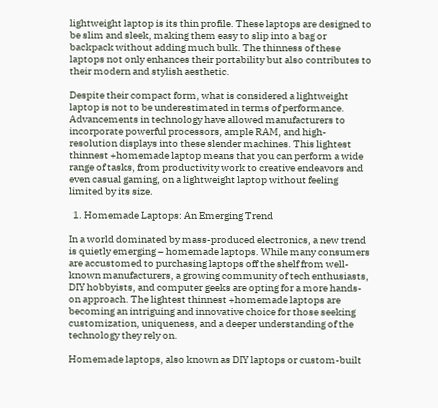lightweight laptop is its thin profile. These laptops are designed to be slim and sleek, making them easy to slip into a bag or backpack without adding much bulk. The thinness of these laptops not only enhances their portability but also contributes to their modern and stylish aesthetic.

Despite their compact form, what is considered a lightweight laptop is not to be underestimated in terms of performance. Advancements in technology have allowed manufacturers to incorporate powerful processors, ample RAM, and high-resolution displays into these slender machines. This lightest thinnest +homemade laptop means that you can perform a wide range of tasks, from productivity work to creative endeavors and even casual gaming, on a lightweight laptop without feeling limited by its size.

  1. Homemade Laptops: An Emerging Trend

In a world dominated by mass-produced electronics, a new trend is quietly emerging – homemade laptops. While many consumers are accustomed to purchasing laptops off the shelf from well-known manufacturers, a growing community of tech enthusiasts, DIY hobbyists, and computer geeks are opting for a more hands-on approach. The lightest thinnest +homemade laptops are becoming an intriguing and innovative choice for those seeking customization, uniqueness, and a deeper understanding of the technology they rely on.

Homemade laptops, also known as DIY laptops or custom-built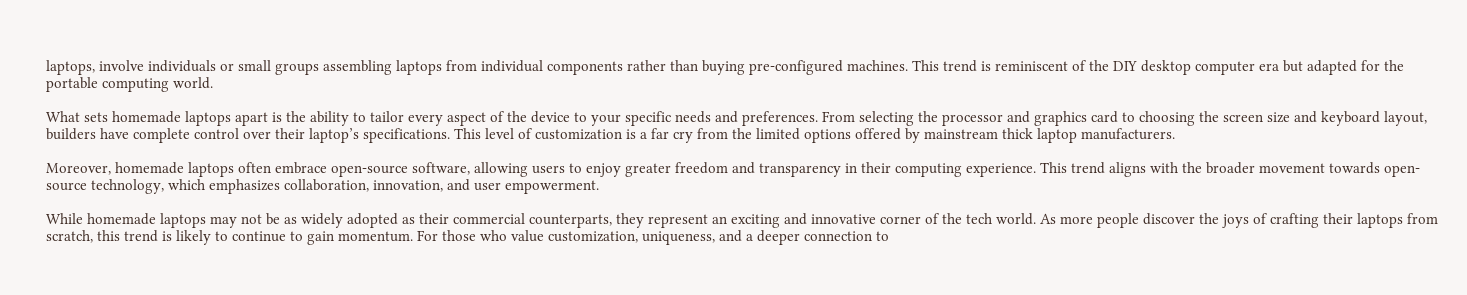laptops, involve individuals or small groups assembling laptops from individual components rather than buying pre-configured machines. This trend is reminiscent of the DIY desktop computer era but adapted for the portable computing world.

What sets homemade laptops apart is the ability to tailor every aspect of the device to your specific needs and preferences. From selecting the processor and graphics card to choosing the screen size and keyboard layout, builders have complete control over their laptop’s specifications. This level of customization is a far cry from the limited options offered by mainstream thick laptop manufacturers.

Moreover, homemade laptops often embrace open-source software, allowing users to enjoy greater freedom and transparency in their computing experience. This trend aligns with the broader movement towards open-source technology, which emphasizes collaboration, innovation, and user empowerment.

While homemade laptops may not be as widely adopted as their commercial counterparts, they represent an exciting and innovative corner of the tech world. As more people discover the joys of crafting their laptops from scratch, this trend is likely to continue to gain momentum. For those who value customization, uniqueness, and a deeper connection to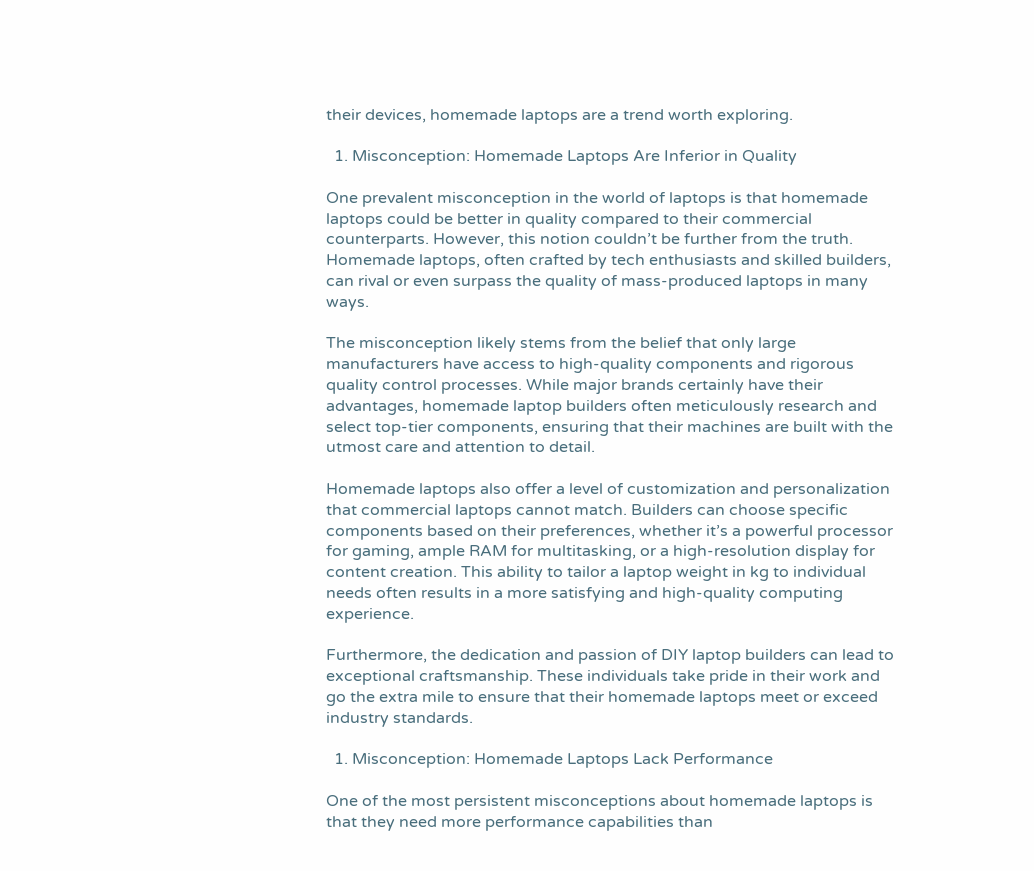their devices, homemade laptops are a trend worth exploring.

  1. Misconception: Homemade Laptops Are Inferior in Quality

One prevalent misconception in the world of laptops is that homemade laptops could be better in quality compared to their commercial counterparts. However, this notion couldn’t be further from the truth. Homemade laptops, often crafted by tech enthusiasts and skilled builders, can rival or even surpass the quality of mass-produced laptops in many ways.

The misconception likely stems from the belief that only large manufacturers have access to high-quality components and rigorous quality control processes. While major brands certainly have their advantages, homemade laptop builders often meticulously research and select top-tier components, ensuring that their machines are built with the utmost care and attention to detail.

Homemade laptops also offer a level of customization and personalization that commercial laptops cannot match. Builders can choose specific components based on their preferences, whether it’s a powerful processor for gaming, ample RAM for multitasking, or a high-resolution display for content creation. This ability to tailor a laptop weight in kg to individual needs often results in a more satisfying and high-quality computing experience.

Furthermore, the dedication and passion of DIY laptop builders can lead to exceptional craftsmanship. These individuals take pride in their work and go the extra mile to ensure that their homemade laptops meet or exceed industry standards.

  1. Misconception: Homemade Laptops Lack Performance

One of the most persistent misconceptions about homemade laptops is that they need more performance capabilities than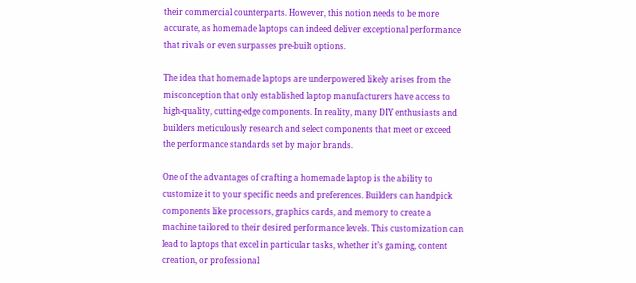their commercial counterparts. However, this notion needs to be more accurate, as homemade laptops can indeed deliver exceptional performance that rivals or even surpasses pre-built options.

The idea that homemade laptops are underpowered likely arises from the misconception that only established laptop manufacturers have access to high-quality, cutting-edge components. In reality, many DIY enthusiasts and builders meticulously research and select components that meet or exceed the performance standards set by major brands.

One of the advantages of crafting a homemade laptop is the ability to customize it to your specific needs and preferences. Builders can handpick components like processors, graphics cards, and memory to create a machine tailored to their desired performance levels. This customization can lead to laptops that excel in particular tasks, whether it’s gaming, content creation, or professional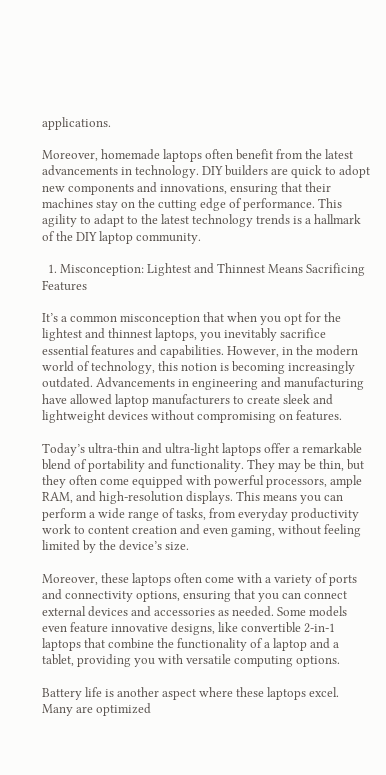applications.

Moreover, homemade laptops often benefit from the latest advancements in technology. DIY builders are quick to adopt new components and innovations, ensuring that their machines stay on the cutting edge of performance. This agility to adapt to the latest technology trends is a hallmark of the DIY laptop community.

  1. Misconception: Lightest and Thinnest Means Sacrificing Features

It’s a common misconception that when you opt for the lightest and thinnest laptops, you inevitably sacrifice essential features and capabilities. However, in the modern world of technology, this notion is becoming increasingly outdated. Advancements in engineering and manufacturing have allowed laptop manufacturers to create sleek and lightweight devices without compromising on features.

Today’s ultra-thin and ultra-light laptops offer a remarkable blend of portability and functionality. They may be thin, but they often come equipped with powerful processors, ample RAM, and high-resolution displays. This means you can perform a wide range of tasks, from everyday productivity work to content creation and even gaming, without feeling limited by the device’s size.

Moreover, these laptops often come with a variety of ports and connectivity options, ensuring that you can connect external devices and accessories as needed. Some models even feature innovative designs, like convertible 2-in-1 laptops that combine the functionality of a laptop and a tablet, providing you with versatile computing options.

Battery life is another aspect where these laptops excel. Many are optimized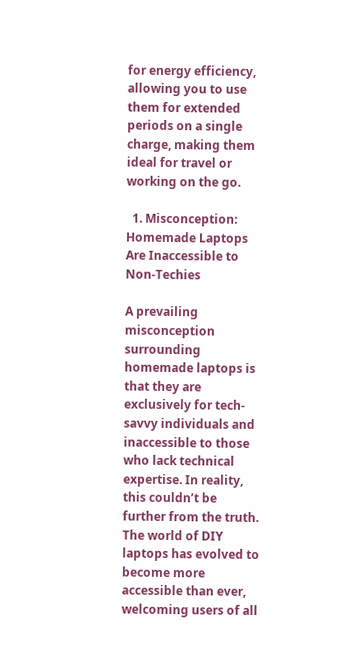for energy efficiency, allowing you to use them for extended periods on a single charge, making them ideal for travel or working on the go.

  1. Misconception: Homemade Laptops Are Inaccessible to Non-Techies

A prevailing misconception surrounding homemade laptops is that they are exclusively for tech-savvy individuals and inaccessible to those who lack technical expertise. In reality, this couldn’t be further from the truth. The world of DIY laptops has evolved to become more accessible than ever, welcoming users of all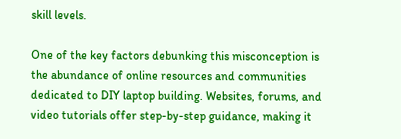skill levels.

One of the key factors debunking this misconception is the abundance of online resources and communities dedicated to DIY laptop building. Websites, forums, and video tutorials offer step-by-step guidance, making it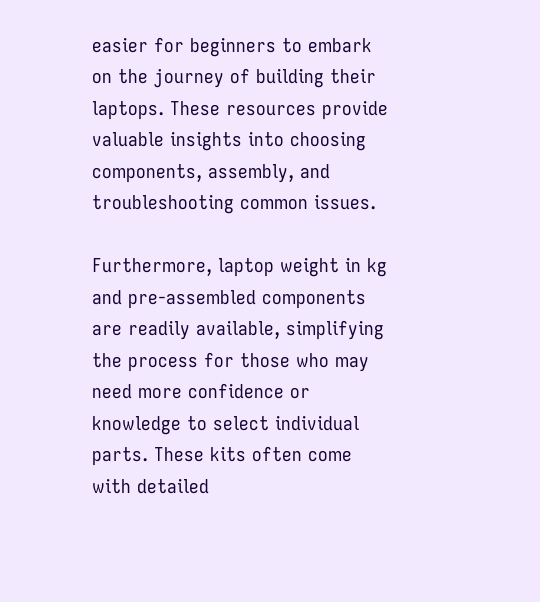easier for beginners to embark on the journey of building their laptops. These resources provide valuable insights into choosing components, assembly, and troubleshooting common issues.

Furthermore, laptop weight in kg and pre-assembled components are readily available, simplifying the process for those who may need more confidence or knowledge to select individual parts. These kits often come with detailed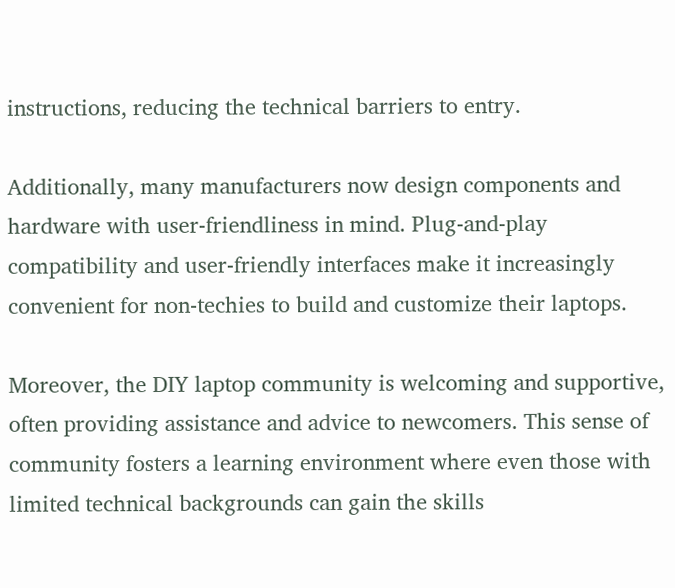instructions, reducing the technical barriers to entry.

Additionally, many manufacturers now design components and hardware with user-friendliness in mind. Plug-and-play compatibility and user-friendly interfaces make it increasingly convenient for non-techies to build and customize their laptops.

Moreover, the DIY laptop community is welcoming and supportive, often providing assistance and advice to newcomers. This sense of community fosters a learning environment where even those with limited technical backgrounds can gain the skills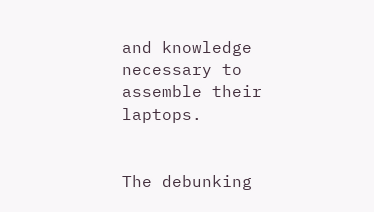and knowledge necessary to assemble their laptops.


The debunking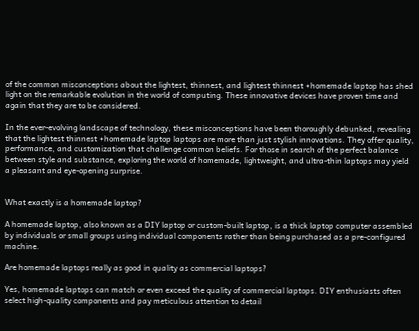of the common misconceptions about the lightest, thinnest, and lightest thinnest +homemade laptop has shed light on the remarkable evolution in the world of computing. These innovative devices have proven time and again that they are to be considered.

In the ever-evolving landscape of technology, these misconceptions have been thoroughly debunked, revealing that the lightest thinnest +homemade laptop laptops are more than just stylish innovations. They offer quality, performance, and customization that challenge common beliefs. For those in search of the perfect balance between style and substance, exploring the world of homemade, lightweight, and ultra-thin laptops may yield a pleasant and eye-opening surprise.


What exactly is a homemade laptop?

A homemade laptop, also known as a DIY laptop or custom-built laptop, is a thick laptop computer assembled by individuals or small groups using individual components rather than being purchased as a pre-configured machine.

Are homemade laptops really as good in quality as commercial laptops?

Yes, homemade laptops can match or even exceed the quality of commercial laptops. DIY enthusiasts often select high-quality components and pay meticulous attention to detail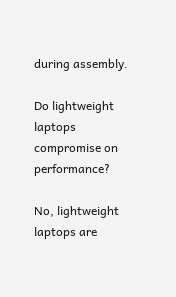during assembly.

Do lightweight laptops compromise on performance?

No, lightweight laptops are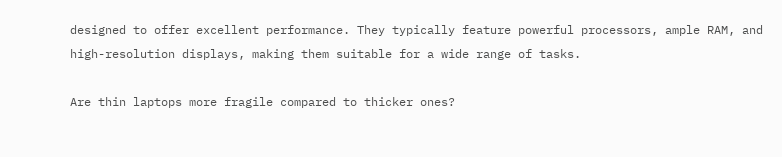designed to offer excellent performance. They typically feature powerful processors, ample RAM, and high-resolution displays, making them suitable for a wide range of tasks.

Are thin laptops more fragile compared to thicker ones?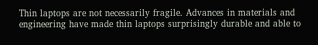Thin laptops are not necessarily fragile. Advances in materials and engineering have made thin laptops surprisingly durable and able to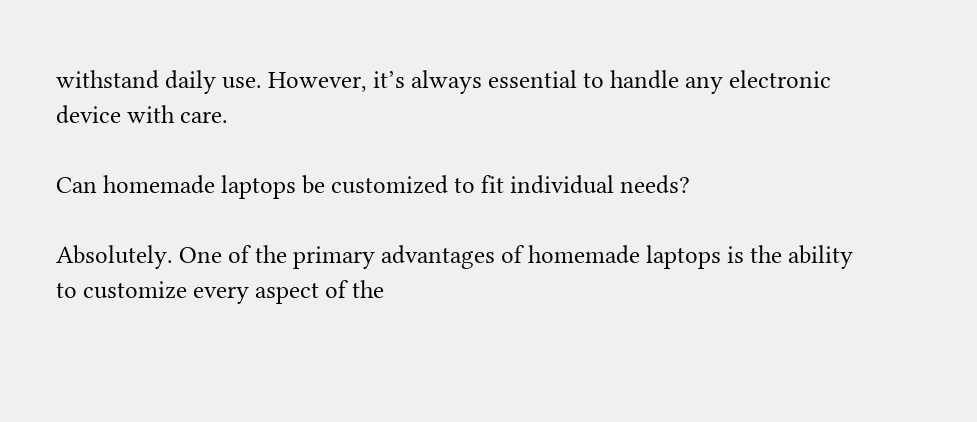withstand daily use. However, it’s always essential to handle any electronic device with care.

Can homemade laptops be customized to fit individual needs?

Absolutely. One of the primary advantages of homemade laptops is the ability to customize every aspect of the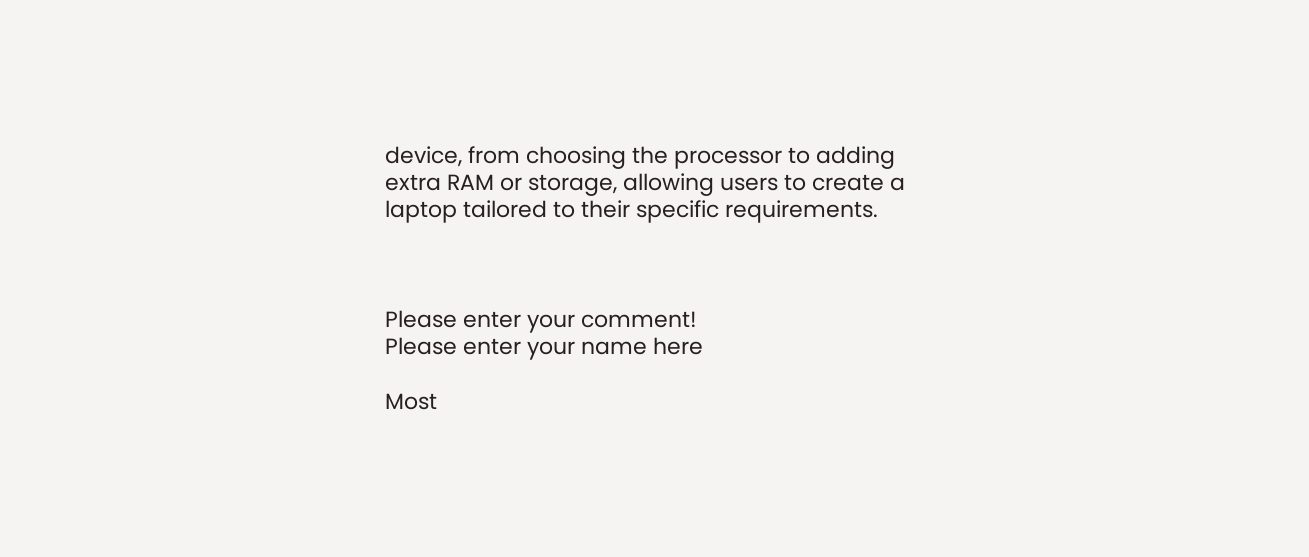device, from choosing the processor to adding extra RAM or storage, allowing users to create a laptop tailored to their specific requirements.



Please enter your comment!
Please enter your name here

Most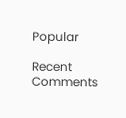Popular

Recent Comments